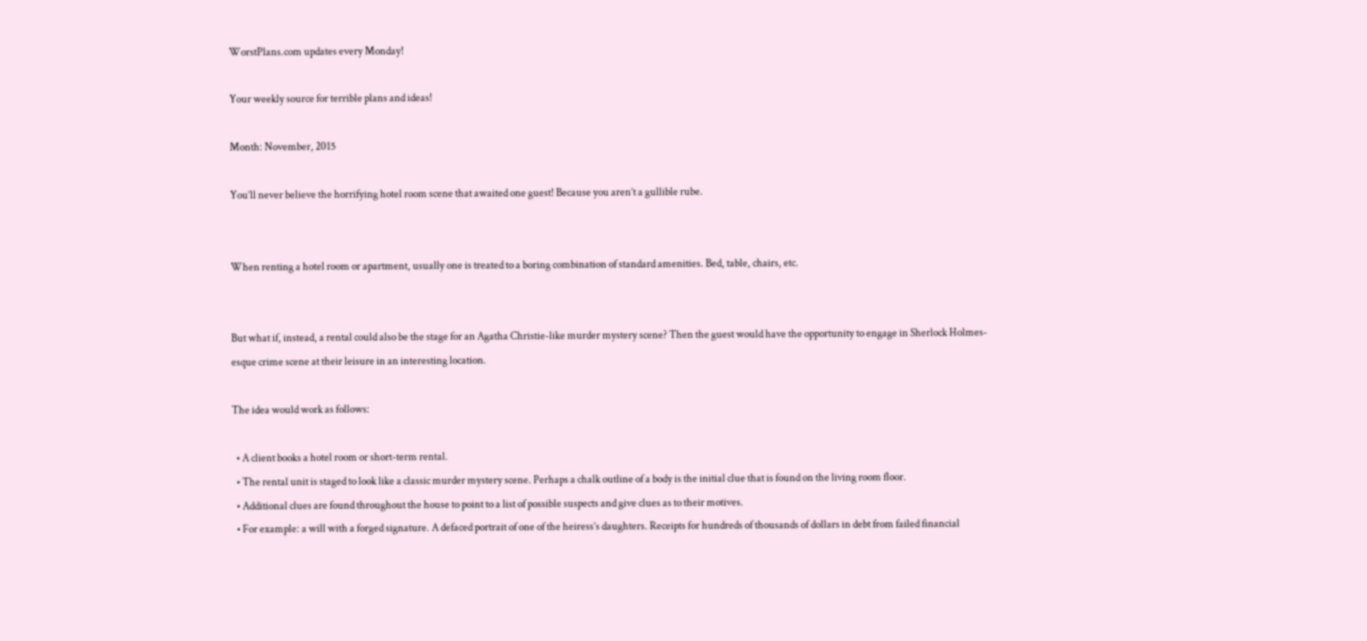WorstPlans.com updates every Monday!

Your weekly source for terrible plans and ideas!

Month: November, 2015

You’ll never believe the horrifying hotel room scene that awaited one guest! Because you aren’t a gullible rube.


When renting a hotel room or apartment, usually one is treated to a boring combination of standard amenities. Bed, table, chairs, etc.


But what if, instead, a rental could also be the stage for an Agatha Christie-like murder mystery scene? Then the guest would have the opportunity to engage in Sherlock Holmes-esque crime scene at their leisure in an interesting location.

The idea would work as follows:

  • A client books a hotel room or short-term rental.
  • The rental unit is staged to look like a classic murder mystery scene. Perhaps a chalk outline of a body is the initial clue that is found on the living room floor.
  • Additional clues are found throughout the house to point to a list of possible suspects and give clues as to their motives.
  • For example: a will with a forged signature. A defaced portrait of one of the heiress’s daughters. Receipts for hundreds of thousands of dollars in debt from failed financial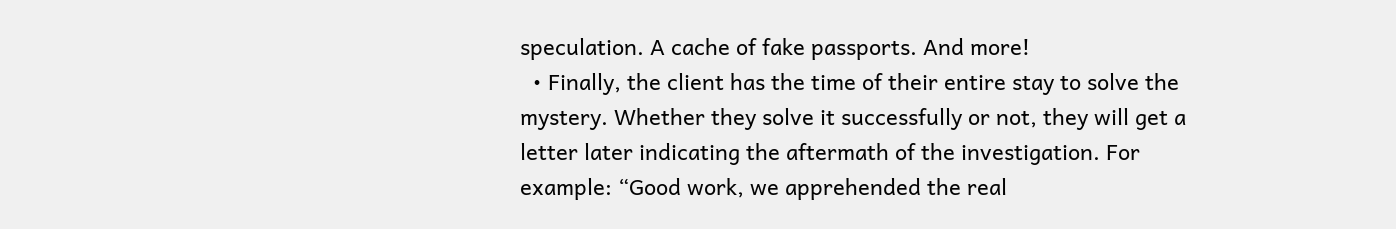speculation. A cache of fake passports. And more!
  • Finally, the client has the time of their entire stay to solve the mystery. Whether they solve it successfully or not, they will get a letter later indicating the aftermath of the investigation. For example: “Good work, we apprehended the real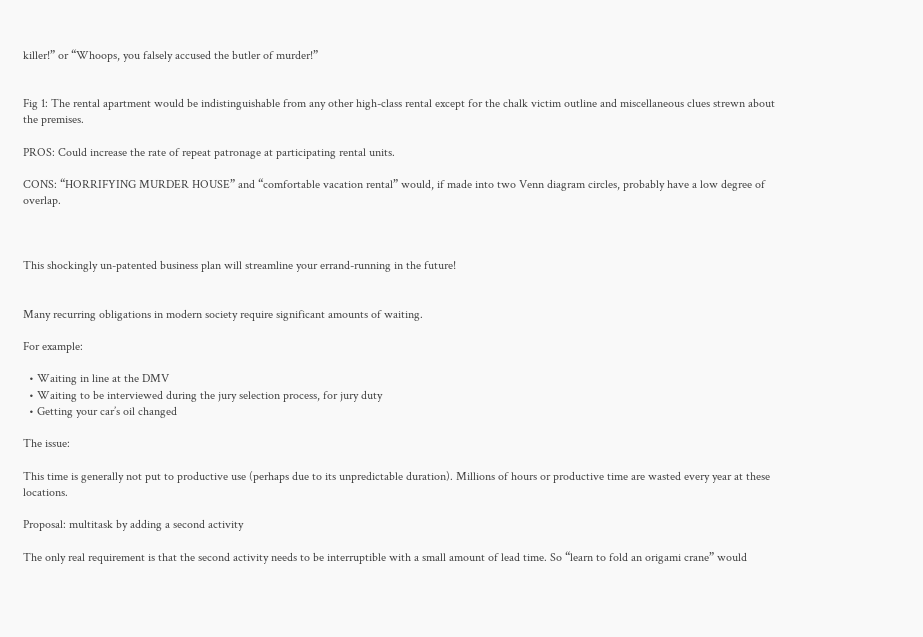killer!” or “Whoops, you falsely accused the butler of murder!”


Fig 1: The rental apartment would be indistinguishable from any other high-class rental except for the chalk victim outline and miscellaneous clues strewn about the premises.

PROS: Could increase the rate of repeat patronage at participating rental units.

CONS: “HORRIFYING MURDER HOUSE” and “comfortable vacation rental” would, if made into two Venn diagram circles, probably have a low degree of overlap.



This shockingly un-patented business plan will streamline your errand-running in the future!


Many recurring obligations in modern society require significant amounts of waiting.

For example:

  • Waiting in line at the DMV
  • Waiting to be interviewed during the jury selection process, for jury duty
  • Getting your car’s oil changed

The issue:

This time is generally not put to productive use (perhaps due to its unpredictable duration). Millions of hours or productive time are wasted every year at these locations.

Proposal: multitask by adding a second activity

The only real requirement is that the second activity needs to be interruptible with a small amount of lead time. So “learn to fold an origami crane” would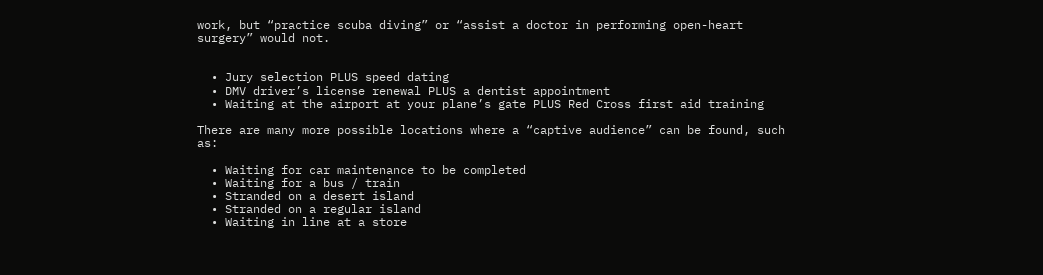work, but “practice scuba diving” or “assist a doctor in performing open-heart surgery” would not.


  • Jury selection PLUS speed dating
  • DMV driver’s license renewal PLUS a dentist appointment
  • Waiting at the airport at your plane’s gate PLUS Red Cross first aid training

There are many more possible locations where a “captive audience” can be found, such as:

  • Waiting for car maintenance to be completed
  • Waiting for a bus / train
  • Stranded on a desert island
  • Stranded on a regular island
  • Waiting in line at a store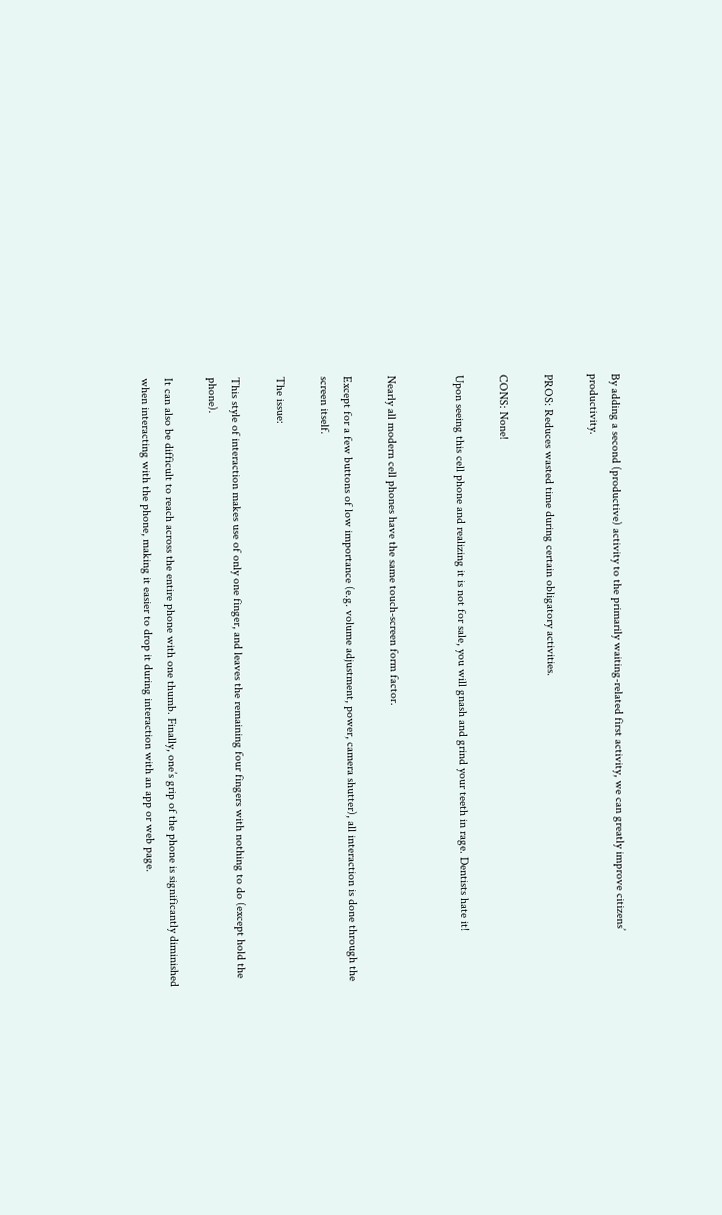By adding a second (productive) activity to the primarily waiting-related first activity, we can greatly improve citizens’ productivity.

PROS: Reduces wasted time during certain obligatory activities.

CONS: None!

Upon seeing this cell phone and realizing it is not for sale, you will gnash and grind your teeth in rage. Dentists hate it!


Nearly all modern cell phones have the same touch-screen form factor.

Except for a few buttons of low importance (e.g. volume adjustment, power, camera shutter), all interaction is done through the screen itself.

The issue:

This style of interaction makes use of only one finger, and leaves the remaining four fingers with nothing to do (except hold the phone).

It can also be difficult to reach across the entire phone with one thumb. Finally, one’s grip of the phone is significantly diminished when interacting with the phone, making it easier to drop it during interaction with an app or web page.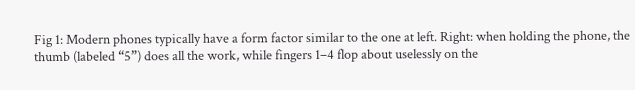Fig 1: Modern phones typically have a form factor similar to the one at left. Right: when holding the phone, the thumb (labeled “5”) does all the work, while fingers 1–4 flop about uselessly on the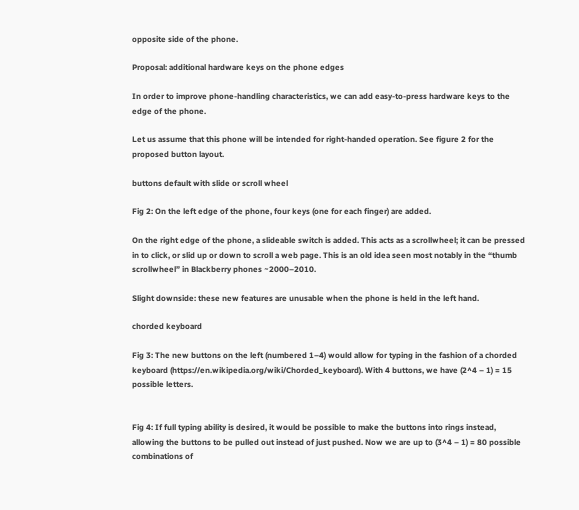opposite side of the phone.

Proposal: additional hardware keys on the phone edges

In order to improve phone-handling characteristics, we can add easy-to-press hardware keys to the edge of the phone.

Let us assume that this phone will be intended for right-handed operation. See figure 2 for the proposed button layout.

buttons default with slide or scroll wheel

Fig 2: On the left edge of the phone, four keys (one for each finger) are added.

On the right edge of the phone, a slideable switch is added. This acts as a scrollwheel; it can be pressed in to click, or slid up or down to scroll a web page. This is an old idea seen most notably in the “thumb scrollwheel” in Blackberry phones ~2000–2010.

Slight downside: these new features are unusable when the phone is held in the left hand.

chorded keyboard

Fig 3: The new buttons on the left (numbered 1–4) would allow for typing in the fashion of a chorded keyboard (https://en.wikipedia.org/wiki/Chorded_keyboard). With 4 buttons, we have (2^4 – 1) = 15 possible letters.


Fig 4: If full typing ability is desired, it would be possible to make the buttons into rings instead, allowing the buttons to be pulled out instead of just pushed. Now we are up to (3^4 – 1) = 80 possible combinations of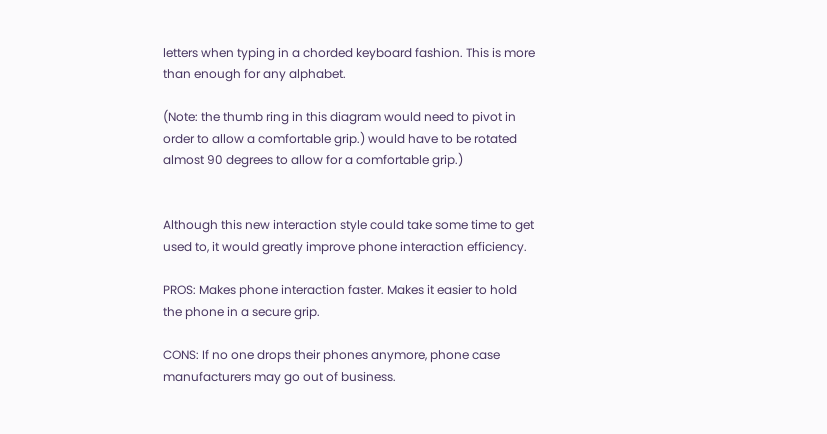letters when typing in a chorded keyboard fashion. This is more than enough for any alphabet.

(Note: the thumb ring in this diagram would need to pivot in order to allow a comfortable grip.) would have to be rotated almost 90 degrees to allow for a comfortable grip.)


Although this new interaction style could take some time to get used to, it would greatly improve phone interaction efficiency.

PROS: Makes phone interaction faster. Makes it easier to hold the phone in a secure grip.

CONS: If no one drops their phones anymore, phone case manufacturers may go out of business.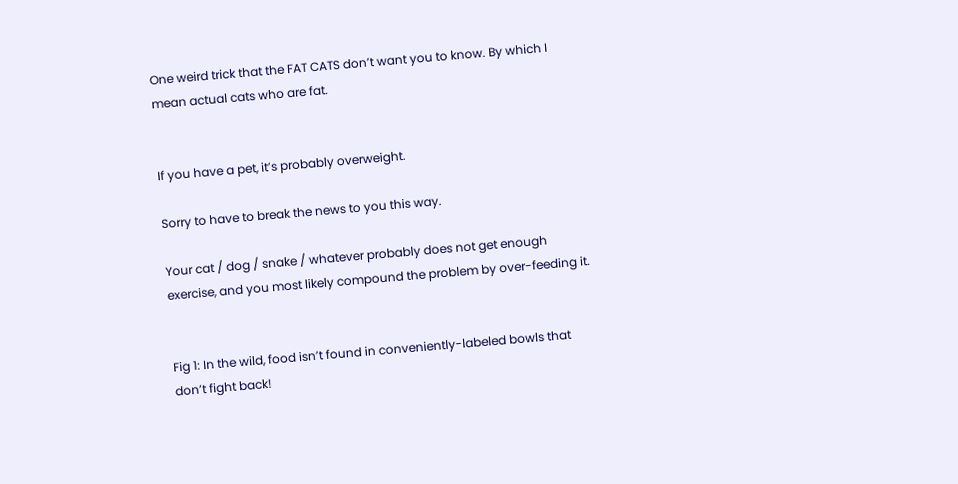One weird trick that the FAT CATS don’t want you to know. By which I mean actual cats who are fat.


If you have a pet, it’s probably overweight.

Sorry to have to break the news to you this way.

Your cat / dog / snake / whatever probably does not get enough exercise, and you most likely compound the problem by over-feeding it.


Fig 1: In the wild, food isn’t found in conveniently-labeled bowls that don’t fight back!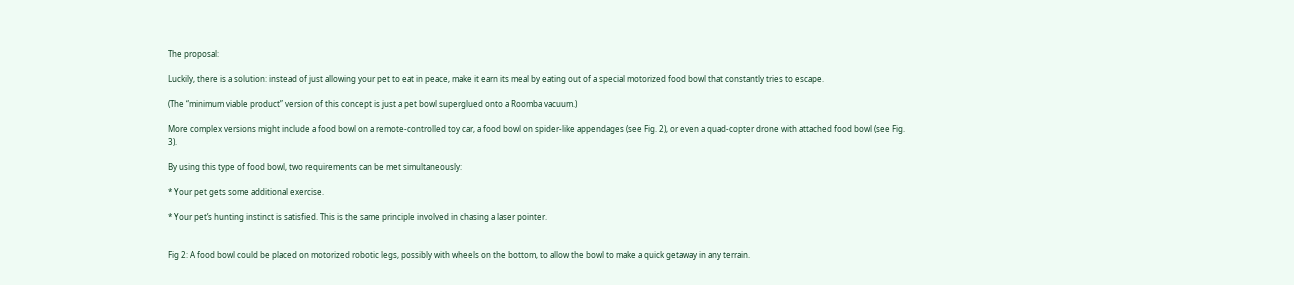The proposal:

Luckily, there is a solution: instead of just allowing your pet to eat in peace, make it earn its meal by eating out of a special motorized food bowl that constantly tries to escape.

(The “minimum viable product” version of this concept is just a pet bowl superglued onto a Roomba vacuum.)

More complex versions might include a food bowl on a remote-controlled toy car, a food bowl on spider-like appendages (see Fig. 2), or even a quad-copter drone with attached food bowl (see Fig. 3).

By using this type of food bowl, two requirements can be met simultaneously:

* Your pet gets some additional exercise.

* Your pet’s hunting instinct is satisfied. This is the same principle involved in chasing a laser pointer.


Fig 2: A food bowl could be placed on motorized robotic legs, possibly with wheels on the bottom, to allow the bowl to make a quick getaway in any terrain.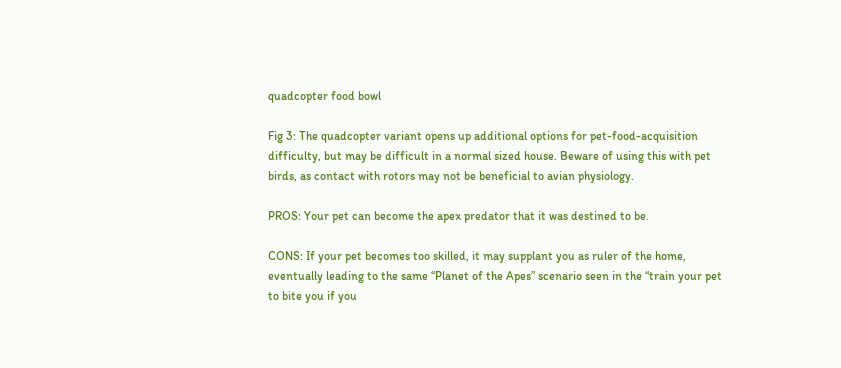quadcopter food bowl

Fig 3: The quadcopter variant opens up additional options for pet-food-acquisition difficulty, but may be difficult in a normal sized house. Beware of using this with pet birds, as contact with rotors may not be beneficial to avian physiology.

PROS: Your pet can become the apex predator that it was destined to be.

CONS: If your pet becomes too skilled, it may supplant you as ruler of the home, eventually leading to the same “Planet of the Apes” scenario seen in the “train your pet to bite you if you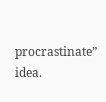procrastinate” idea.